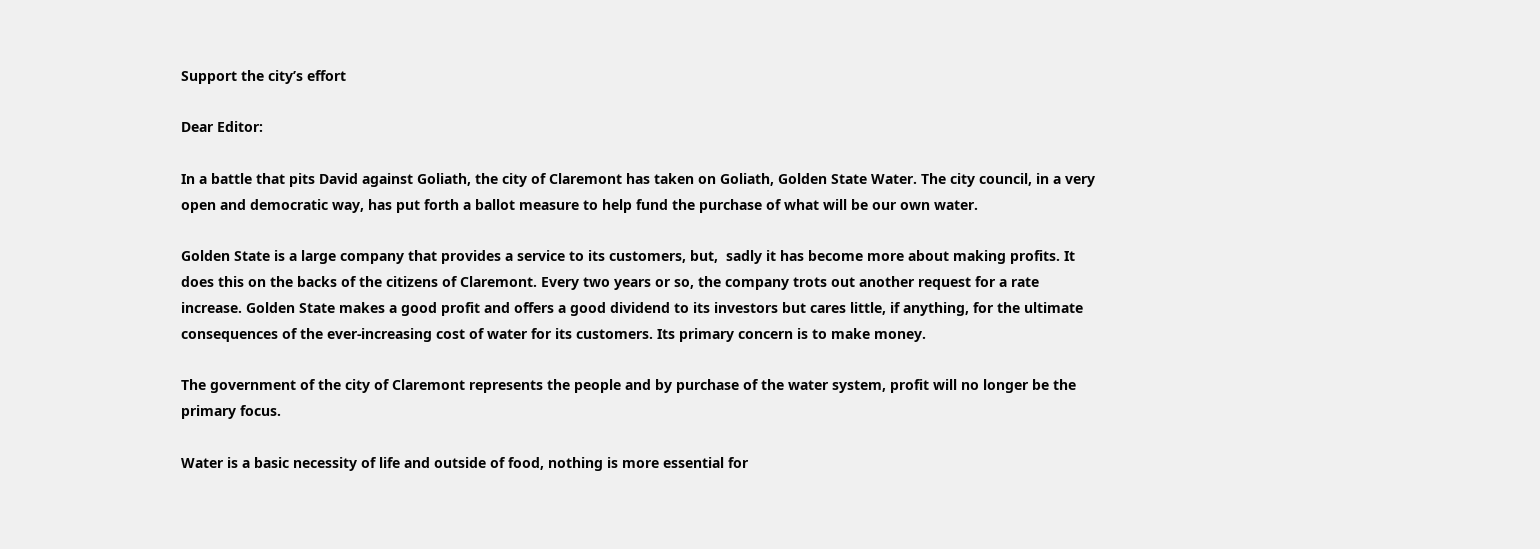Support the city’s effort

Dear Editor:

In a battle that pits David against Goliath, the city of Claremont has taken on Goliath, Golden State Water. The city council, in a very open and democratic way, has put forth a ballot measure to help fund the purchase of what will be our own water.

Golden State is a large company that provides a service to its customers, but,  sadly it has become more about making profits. It does this on the backs of the citizens of Claremont. Every two years or so, the company trots out another request for a rate increase. Golden State makes a good profit and offers a good dividend to its investors but cares little, if anything, for the ultimate consequences of the ever-increasing cost of water for its customers. Its primary concern is to make money.

The government of the city of Claremont represents the people and by purchase of the water system, profit will no longer be the primary focus.

Water is a basic necessity of life and outside of food, nothing is more essential for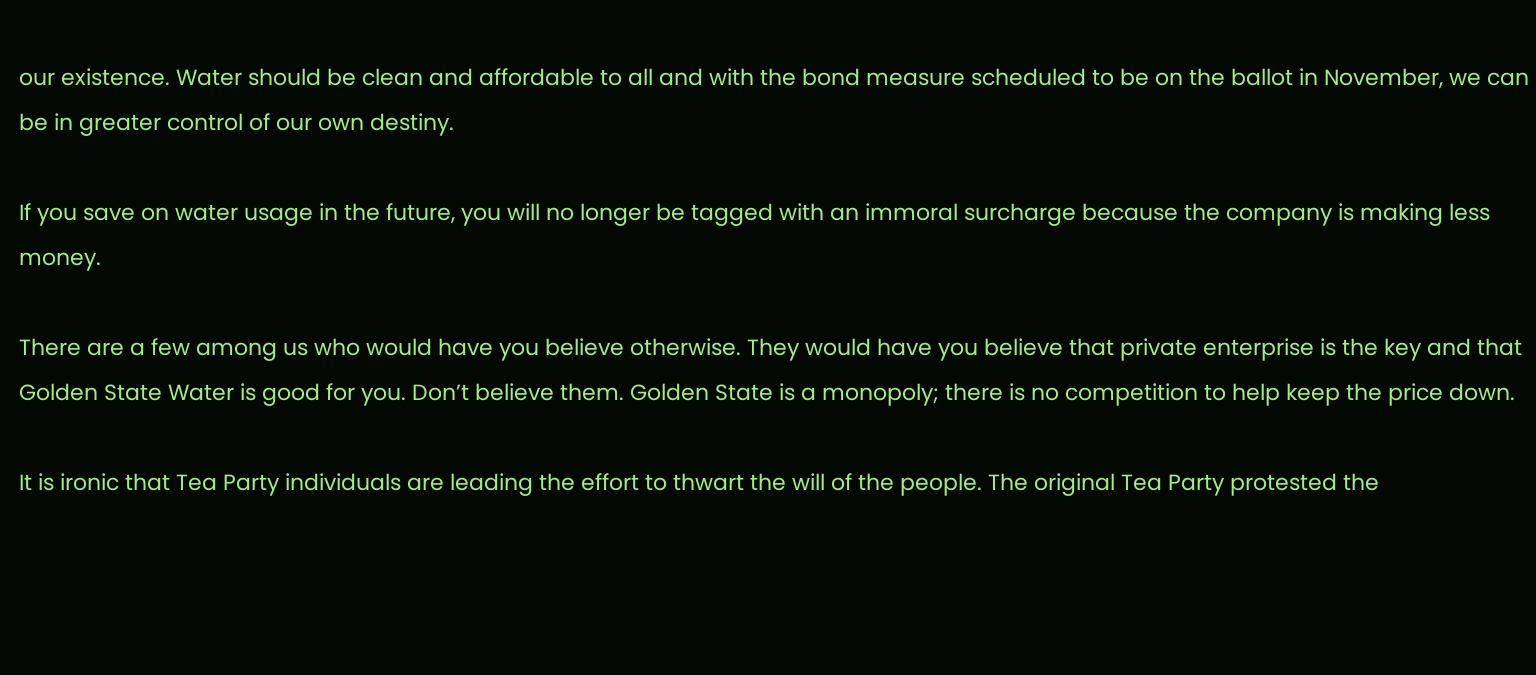our existence. Water should be clean and affordable to all and with the bond measure scheduled to be on the ballot in November, we can be in greater control of our own destiny.

If you save on water usage in the future, you will no longer be tagged with an immoral surcharge because the company is making less money.

There are a few among us who would have you believe otherwise. They would have you believe that private enterprise is the key and that Golden State Water is good for you. Don’t believe them. Golden State is a monopoly; there is no competition to help keep the price down.

It is ironic that Tea Party individuals are leading the effort to thwart the will of the people. The original Tea Party protested the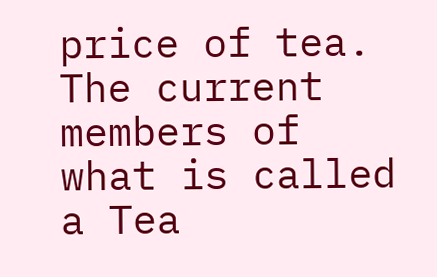price of tea. The current members of what is called a Tea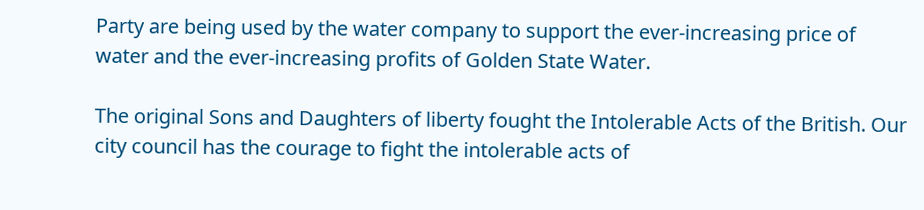Party are being used by the water company to support the ever-increasing price of water and the ever-increasing profits of Golden State Water.

The original Sons and Daughters of liberty fought the Intolerable Acts of the British. Our city council has the courage to fight the intolerable acts of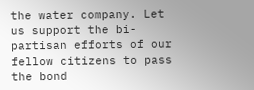the water company. Let us support the bi-partisan efforts of our fellow citizens to pass the bond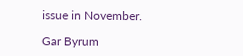issue in November.

Gar Byrum